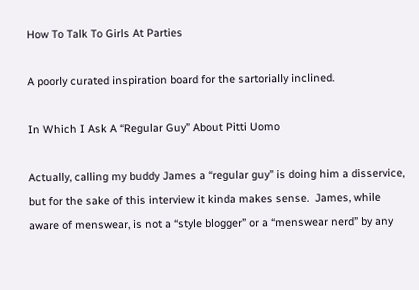How To Talk To Girls At Parties

A poorly curated inspiration board for the sartorially inclined.

In Which I Ask A “Regular Guy” About Pitti Uomo

Actually, calling my buddy James a “regular guy” is doing him a disservice, but for the sake of this interview it kinda makes sense.  James, while aware of menswear, is not a “style blogger” or a “menswear nerd” by any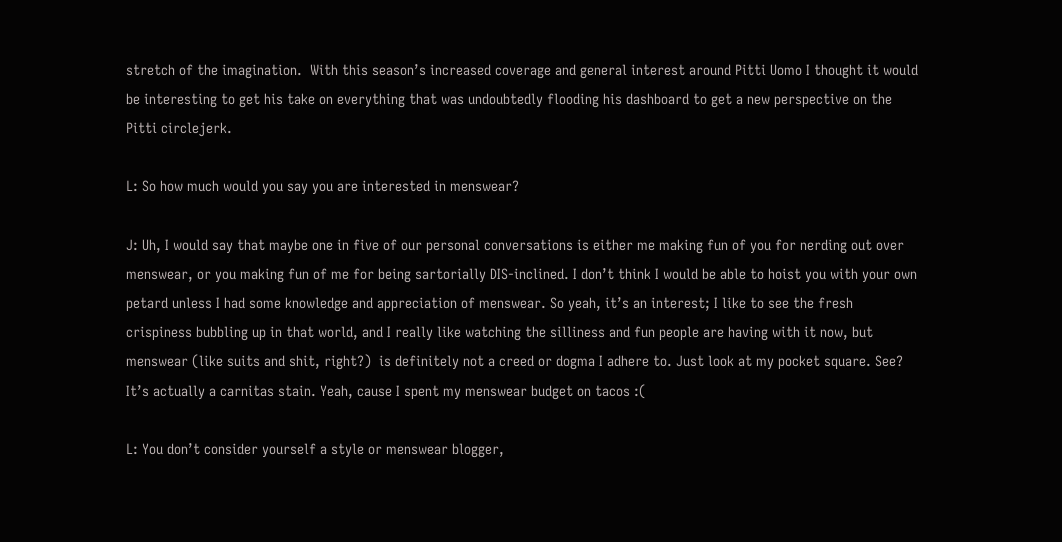stretch of the imagination.  With this season’s increased coverage and general interest around Pitti Uomo I thought it would be interesting to get his take on everything that was undoubtedly flooding his dashboard to get a new perspective on the Pitti circlejerk.

L: So how much would you say you are interested in menswear?

J: Uh, I would say that maybe one in five of our personal conversations is either me making fun of you for nerding out over menswear, or you making fun of me for being sartorially DIS-inclined. I don’t think I would be able to hoist you with your own petard unless I had some knowledge and appreciation of menswear. So yeah, it’s an interest; I like to see the fresh crispiness bubbling up in that world, and I really like watching the silliness and fun people are having with it now, but menswear (like suits and shit, right?)  is definitely not a creed or dogma I adhere to. Just look at my pocket square. See? It’s actually a carnitas stain. Yeah, cause I spent my menswear budget on tacos :(

L: You don’t consider yourself a style or menswear blogger,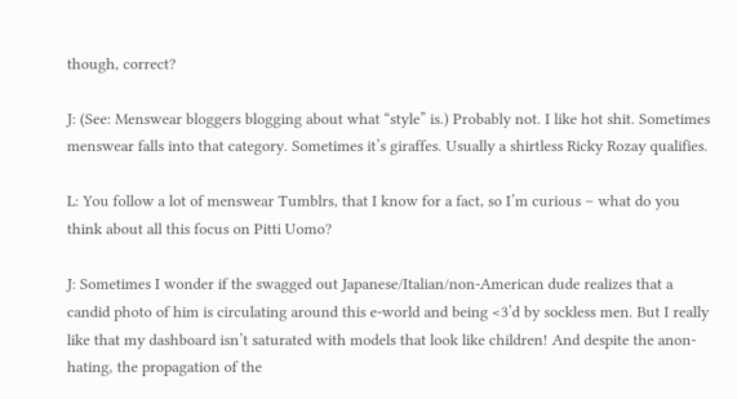though, correct?

J: (See: Menswear bloggers blogging about what “style” is.) Probably not. I like hot shit. Sometimes menswear falls into that category. Sometimes it’s giraffes. Usually a shirtless Ricky Rozay qualifies.

L: You follow a lot of menswear Tumblrs, that I know for a fact, so I’m curious – what do you think about all this focus on Pitti Uomo?

J: Sometimes I wonder if the swagged out Japanese/Italian/non-American dude realizes that a candid photo of him is circulating around this e-world and being <3’d by sockless men. But I really like that my dashboard isn’t saturated with models that look like children! And despite the anon-hating, the propagation of the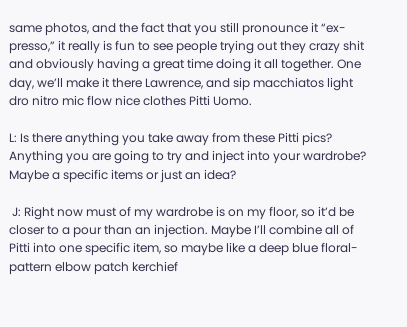same photos, and the fact that you still pronounce it “ex-presso,” it really is fun to see people trying out they crazy shit and obviously having a great time doing it all together. One day, we’ll make it there Lawrence, and sip macchiatos light dro nitro mic flow nice clothes Pitti Uomo.

L: Is there anything you take away from these Pitti pics? Anything you are going to try and inject into your wardrobe?  Maybe a specific items or just an idea?

 J: Right now must of my wardrobe is on my floor, so it’d be closer to a pour than an injection. Maybe I’ll combine all of Pitti into one specific item, so maybe like a deep blue floral-pattern elbow patch kerchief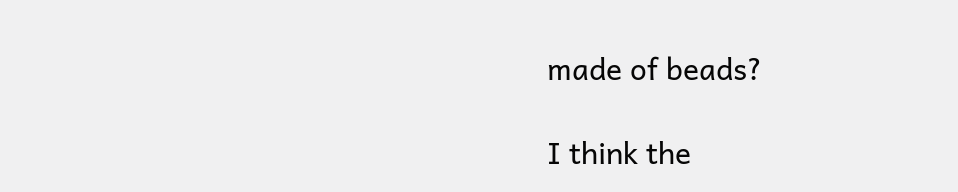made of beads?

I think the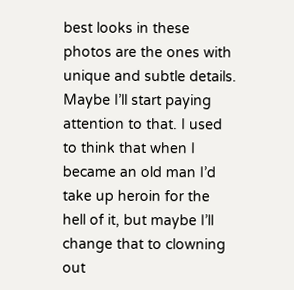best looks in these photos are the ones with unique and subtle details. Maybe I’ll start paying attention to that. I used to think that when I became an old man I’d take up heroin for the hell of it, but maybe I’ll change that to clowning out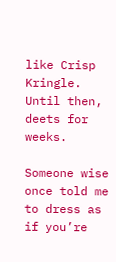like Crisp Kringle. Until then, deets for weeks.

Someone wise once told me to dress as if you’re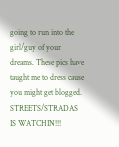going to run into the girl/guy of your dreams. These pics have taught me to dress cause you might get blogged. STREETS/STRADAS IS WATCHIN!!!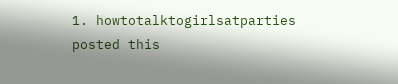1. howtotalktogirlsatparties posted this